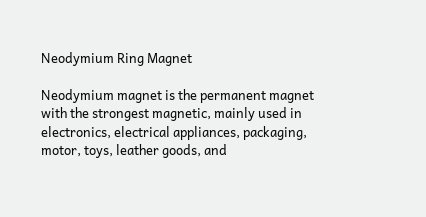Neodymium Ring Magnet

Neodymium magnet is the permanent magnet with the strongest magnetic, mainly used in electronics, electrical appliances, packaging, motor, toys, leather goods, and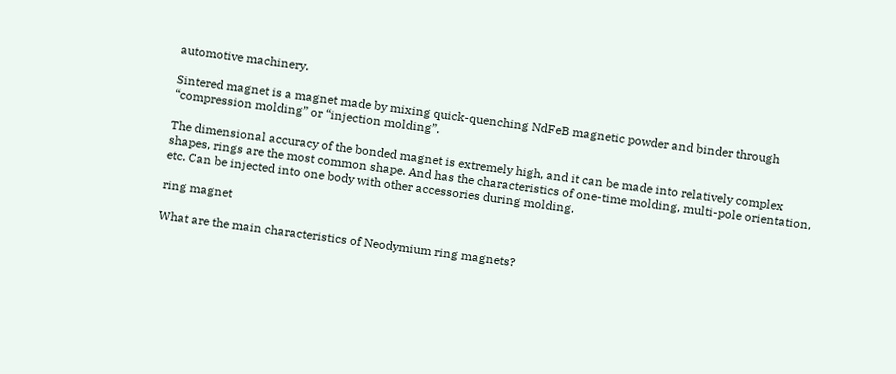automotive machinery.

Sintered magnet is a magnet made by mixing quick-quenching NdFeB magnetic powder and binder through “compression molding” or “injection molding”.

The dimensional accuracy of the bonded magnet is extremely high, and it can be made into relatively complex shapes, rings are the most common shape. And has the characteristics of one-time molding, multi-pole orientation, etc. Can be injected into one body with other accessories during molding.

ring magnet

What are the main characteristics of Neodymium ring magnets?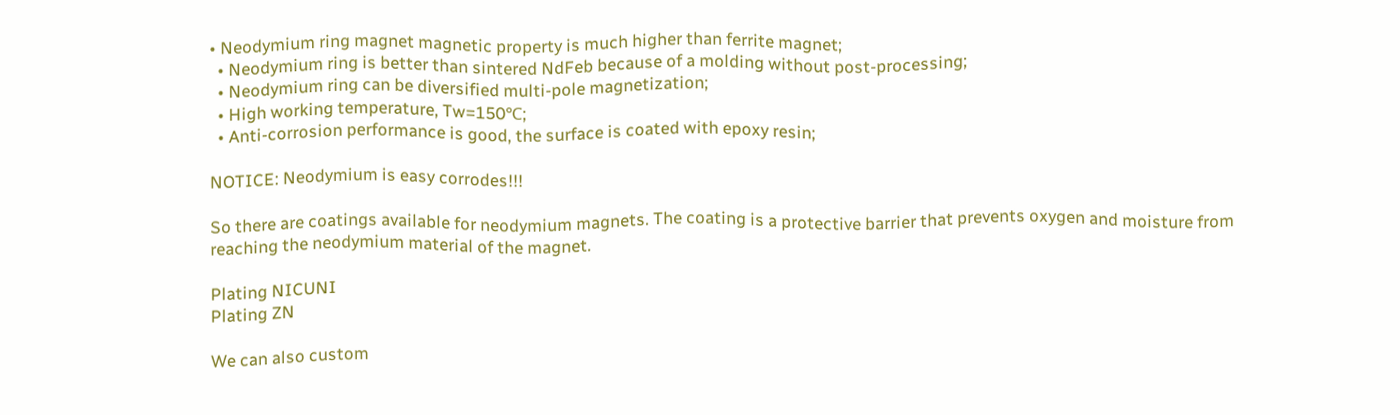• Neodymium ring magnet magnetic property is much higher than ferrite magnet;
  • Neodymium ring is better than sintered NdFeb because of a molding without post-processing;
  • Neodymium ring can be diversified multi-pole magnetization;
  • High working temperature, Tw=150℃;
  • Anti-corrosion performance is good, the surface is coated with epoxy resin;

NOTICE: Neodymium is easy corrodes!!!

So there are coatings available for neodymium magnets. The coating is a protective barrier that prevents oxygen and moisture from reaching the neodymium material of the magnet.

Plating NICUNI
Plating ZN

We can also custom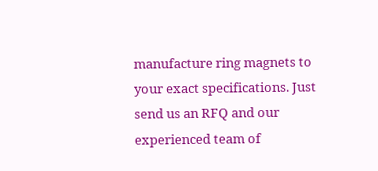manufacture ring magnets to your exact specifications. Just send us an RFQ and our experienced team of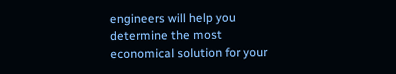engineers will help you determine the most economical solution for your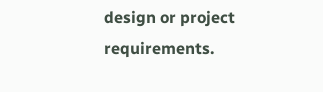design or project requirements.